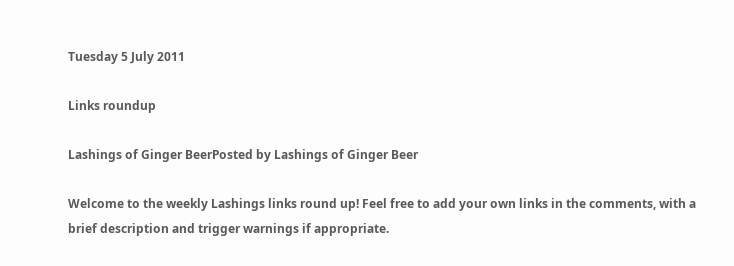Tuesday 5 July 2011

Links roundup

Lashings of Ginger BeerPosted by Lashings of Ginger Beer

Welcome to the weekly Lashings links round up! Feel free to add your own links in the comments, with a brief description and trigger warnings if appropriate.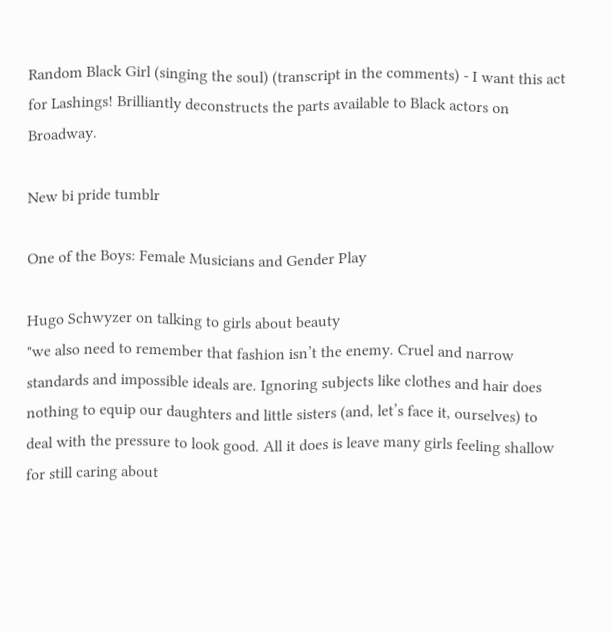Random Black Girl (singing the soul) (transcript in the comments) - I want this act for Lashings! Brilliantly deconstructs the parts available to Black actors on Broadway.

New bi pride tumblr

One of the Boys: Female Musicians and Gender Play

Hugo Schwyzer on talking to girls about beauty
"we also need to remember that fashion isn’t the enemy. Cruel and narrow standards and impossible ideals are. Ignoring subjects like clothes and hair does nothing to equip our daughters and little sisters (and, let’s face it, ourselves) to deal with the pressure to look good. All it does is leave many girls feeling shallow for still caring about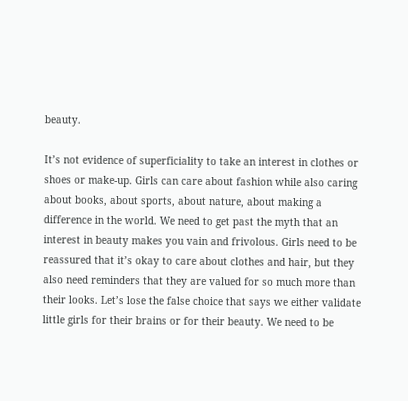beauty.

It’s not evidence of superficiality to take an interest in clothes or shoes or make-up. Girls can care about fashion while also caring about books, about sports, about nature, about making a difference in the world. We need to get past the myth that an interest in beauty makes you vain and frivolous. Girls need to be reassured that it’s okay to care about clothes and hair, but they also need reminders that they are valued for so much more than their looks. Let’s lose the false choice that says we either validate little girls for their brains or for their beauty. We need to be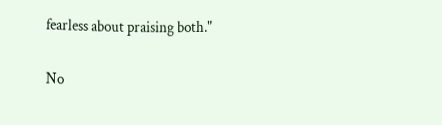fearless about praising both."

No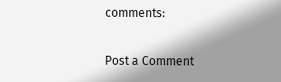comments:

Post a Comment